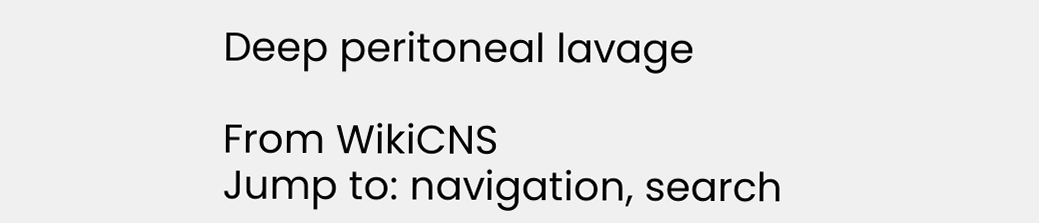Deep peritoneal lavage

From WikiCNS
Jump to: navigation, search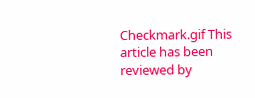Checkmark.gif This article has been reviewed by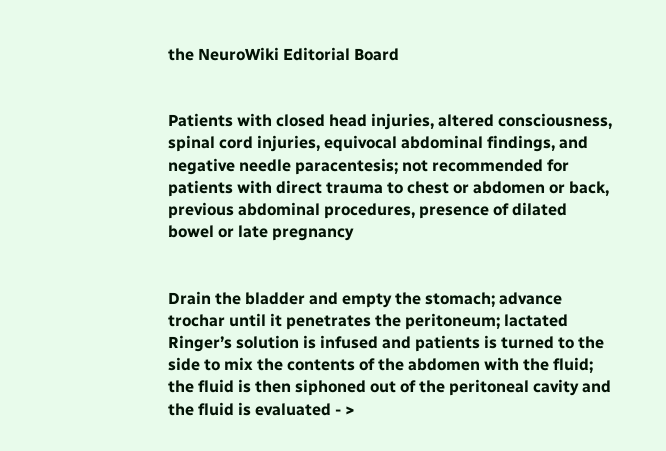the NeuroWiki Editorial Board


Patients with closed head injuries, altered consciousness, spinal cord injuries, equivocal abdominal findings, and negative needle paracentesis; not recommended for patients with direct trauma to chest or abdomen or back, previous abdominal procedures, presence of dilated bowel or late pregnancy


Drain the bladder and empty the stomach; advance trochar until it penetrates the peritoneum; lactated Ringer’s solution is infused and patients is turned to the side to mix the contents of the abdomen with the fluid; the fluid is then siphoned out of the peritoneal cavity and the fluid is evaluated - >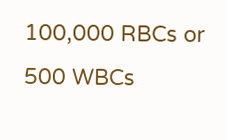100,000 RBCs or 500 WBCs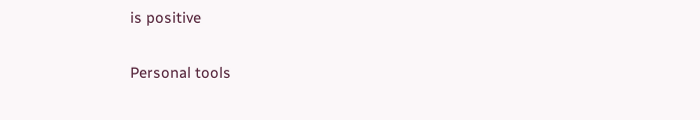is positive

Personal tools